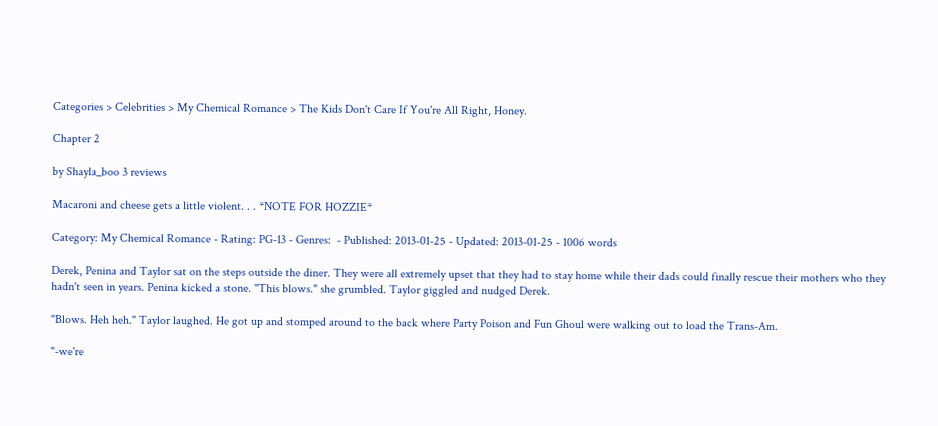Categories > Celebrities > My Chemical Romance > The Kids Don't Care If You're All Right, Honey.

Chapter 2

by Shayla_boo 3 reviews

Macaroni and cheese gets a little violent. . . *NOTE FOR HOZZIE*

Category: My Chemical Romance - Rating: PG-13 - Genres:  - Published: 2013-01-25 - Updated: 2013-01-25 - 1006 words

Derek, Penina and Taylor sat on the steps outside the diner. They were all extremely upset that they had to stay home while their dads could finally rescue their mothers who they hadn't seen in years. Penina kicked a stone. "This blows." she grumbled. Taylor giggled and nudged Derek.

"Blows. Heh heh." Taylor laughed. He got up and stomped around to the back where Party Poison and Fun Ghoul were walking out to load the Trans-Am.

"-we're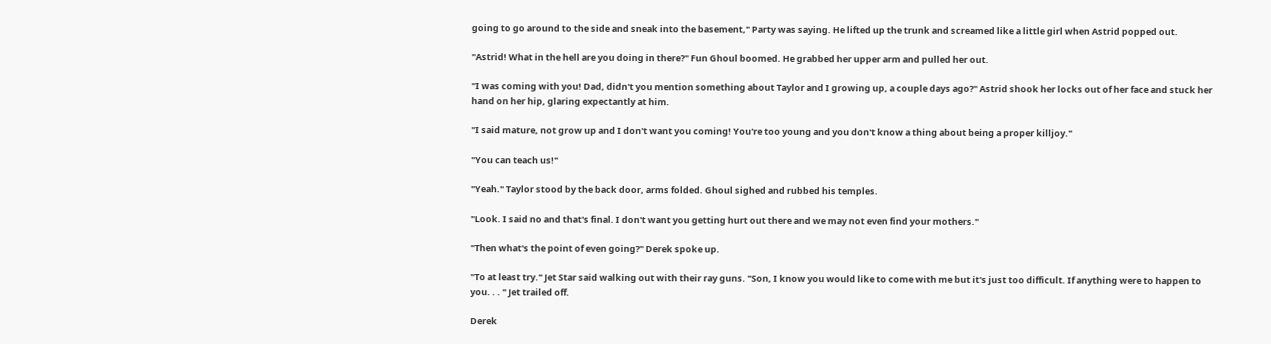going to go around to the side and sneak into the basement," Party was saying. He lifted up the trunk and screamed like a little girl when Astrid popped out.

"Astrid! What in the hell are you doing in there?" Fun Ghoul boomed. He grabbed her upper arm and pulled her out.

"I was coming with you! Dad, didn't you mention something about Taylor and I growing up, a couple days ago?" Astrid shook her locks out of her face and stuck her hand on her hip, glaring expectantly at him.

"I said mature, not grow up and I don't want you coming! You're too young and you don't know a thing about being a proper killjoy."

"You can teach us!"

"Yeah." Taylor stood by the back door, arms folded. Ghoul sighed and rubbed his temples.

"Look. I said no and that's final. I don't want you getting hurt out there and we may not even find your mothers."

"Then what's the point of even going?" Derek spoke up.

"To at least try." Jet Star said walking out with their ray guns. "Son, I know you would like to come with me but it's just too difficult. If anything were to happen to you. . . " Jet trailed off.

Derek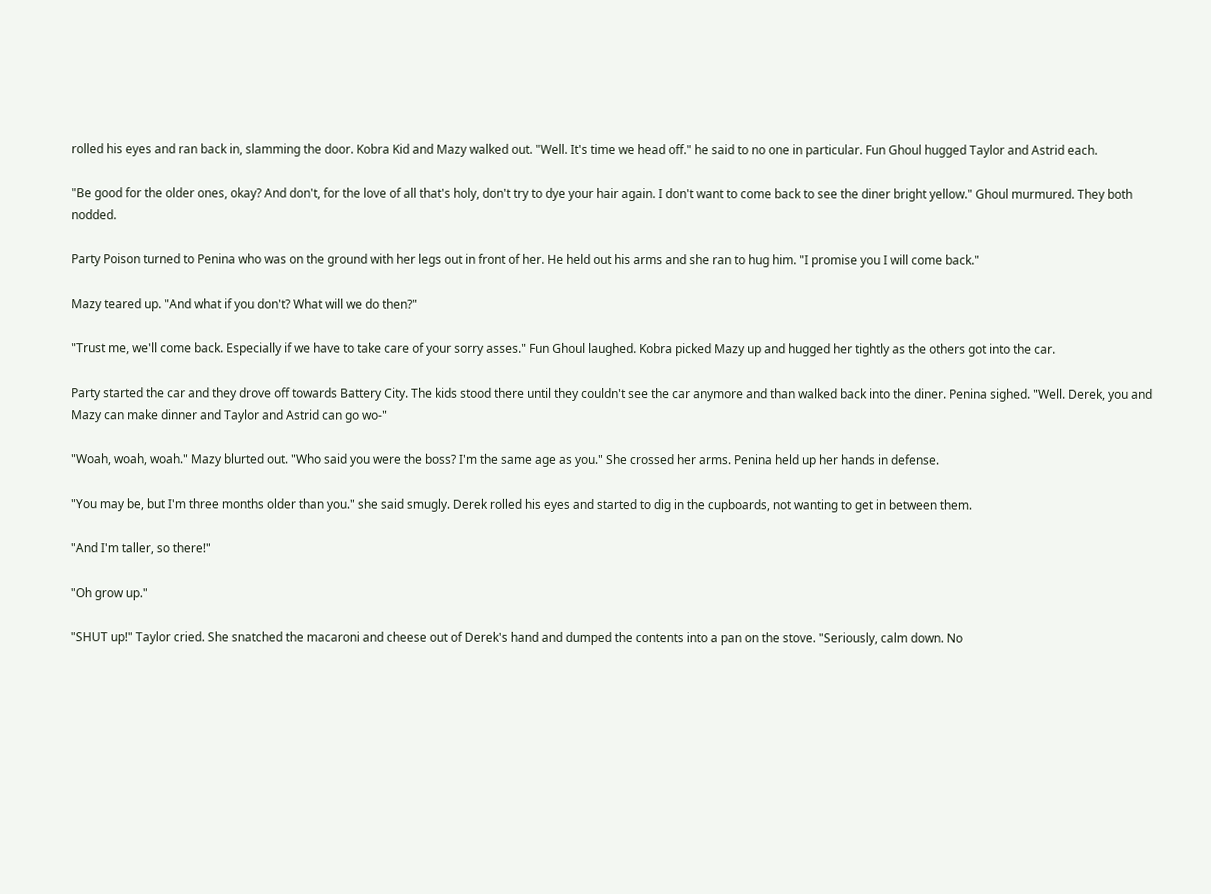rolled his eyes and ran back in, slamming the door. Kobra Kid and Mazy walked out. "Well. It's time we head off." he said to no one in particular. Fun Ghoul hugged Taylor and Astrid each.

"Be good for the older ones, okay? And don't, for the love of all that's holy, don't try to dye your hair again. I don't want to come back to see the diner bright yellow." Ghoul murmured. They both nodded.

Party Poison turned to Penina who was on the ground with her legs out in front of her. He held out his arms and she ran to hug him. "I promise you I will come back."

Mazy teared up. "And what if you don't? What will we do then?"

"Trust me, we'll come back. Especially if we have to take care of your sorry asses." Fun Ghoul laughed. Kobra picked Mazy up and hugged her tightly as the others got into the car.

Party started the car and they drove off towards Battery City. The kids stood there until they couldn't see the car anymore and than walked back into the diner. Penina sighed. "Well. Derek, you and Mazy can make dinner and Taylor and Astrid can go wo-"

"Woah, woah, woah." Mazy blurted out. "Who said you were the boss? I'm the same age as you." She crossed her arms. Penina held up her hands in defense.

"You may be, but I'm three months older than you." she said smugly. Derek rolled his eyes and started to dig in the cupboards, not wanting to get in between them.

"And I'm taller, so there!"

"Oh grow up."

"SHUT up!" Taylor cried. She snatched the macaroni and cheese out of Derek's hand and dumped the contents into a pan on the stove. "Seriously, calm down. No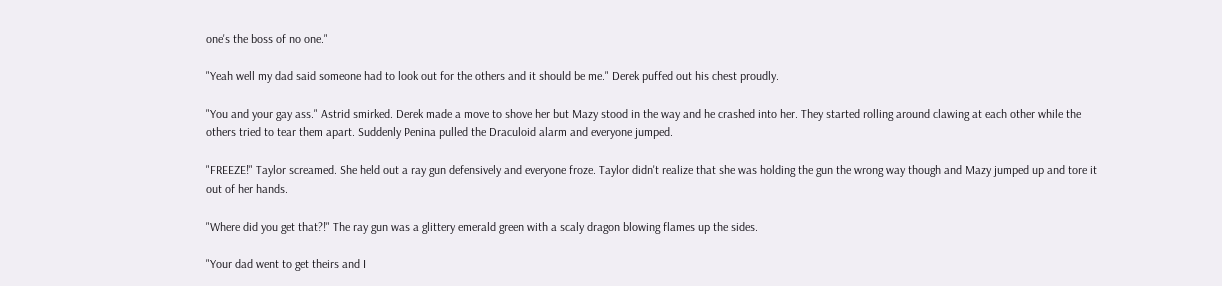one's the boss of no one."

"Yeah well my dad said someone had to look out for the others and it should be me." Derek puffed out his chest proudly.

"You and your gay ass." Astrid smirked. Derek made a move to shove her but Mazy stood in the way and he crashed into her. They started rolling around clawing at each other while the others tried to tear them apart. Suddenly Penina pulled the Draculoid alarm and everyone jumped.

"FREEZE!" Taylor screamed. She held out a ray gun defensively and everyone froze. Taylor didn't realize that she was holding the gun the wrong way though and Mazy jumped up and tore it out of her hands.

"Where did you get that?!" The ray gun was a glittery emerald green with a scaly dragon blowing flames up the sides.

"Your dad went to get theirs and I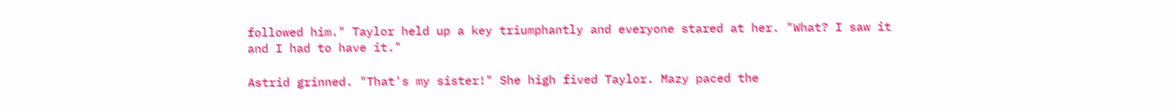followed him." Taylor held up a key triumphantly and everyone stared at her. "What? I saw it and I had to have it."

Astrid grinned. "That's my sister!" She high fived Taylor. Mazy paced the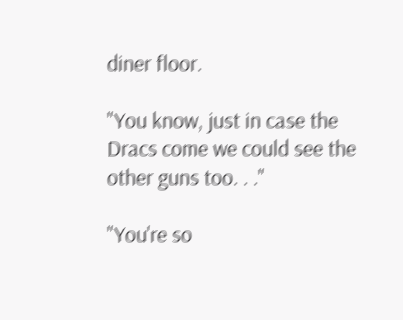diner floor.

"You know, just in case the Dracs come we could see the other guns too. . ."

"You're so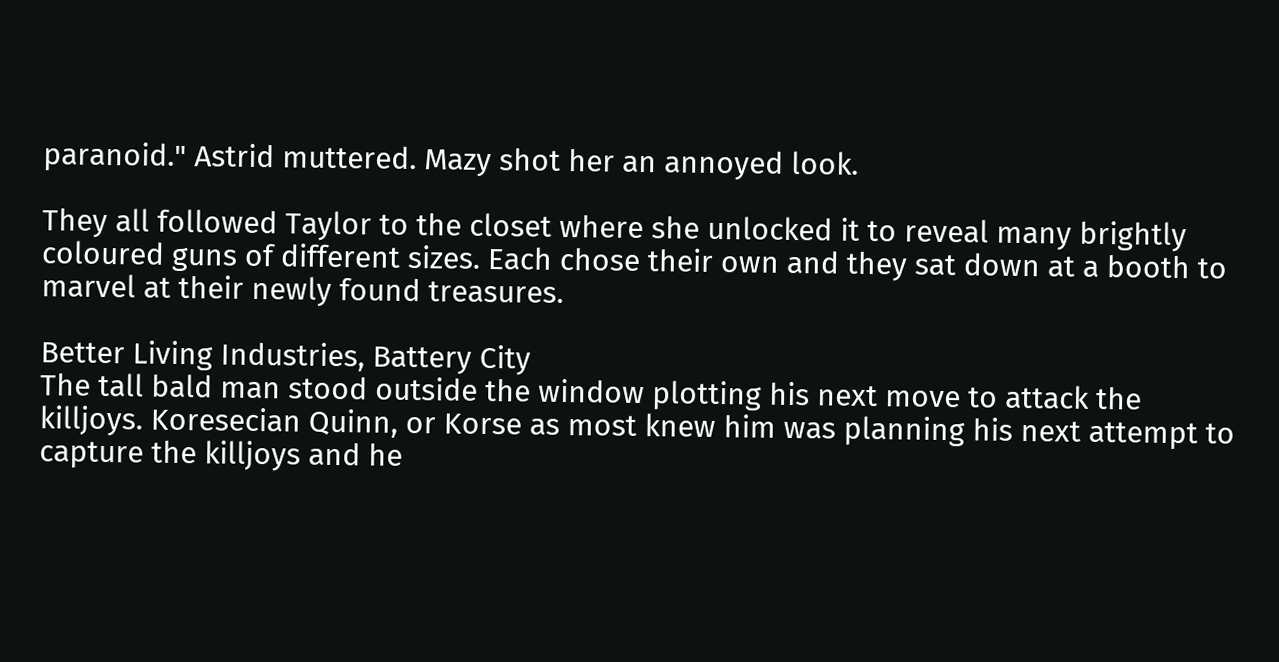paranoid." Astrid muttered. Mazy shot her an annoyed look.

They all followed Taylor to the closet where she unlocked it to reveal many brightly coloured guns of different sizes. Each chose their own and they sat down at a booth to marvel at their newly found treasures.

Better Living Industries, Battery City
The tall bald man stood outside the window plotting his next move to attack the killjoys. Koresecian Quinn, or Korse as most knew him was planning his next attempt to capture the killjoys and he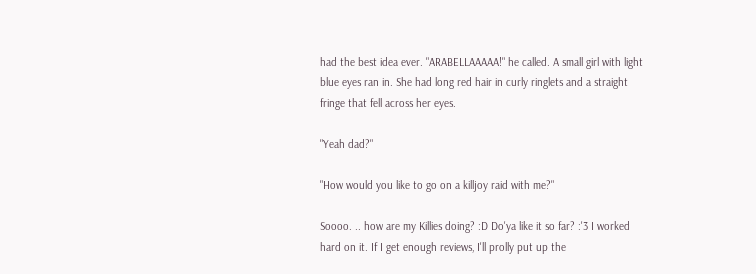had the best idea ever. "ARABELLAAAAA!" he called. A small girl with light blue eyes ran in. She had long red hair in curly ringlets and a straight fringe that fell across her eyes.

"Yeah dad?"

"How would you like to go on a killjoy raid with me?"

Soooo. .. how are my Killies doing? :D Do'ya like it so far? :'3 I worked hard on it. If I get enough reviews, I'll prolly put up the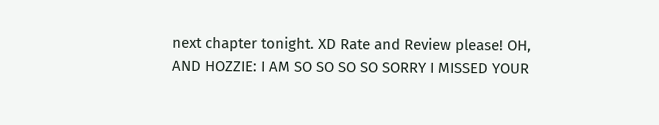next chapter tonight. XD Rate and Review please! OH, AND HOZZIE: I AM SO SO SO SO SORRY I MISSED YOUR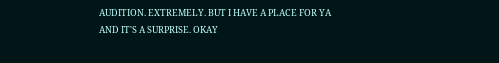AUDITION. EXTREMELY. BUT I HAVE A PLACE FOR YA AND IT'S A SURPRISE. OKAY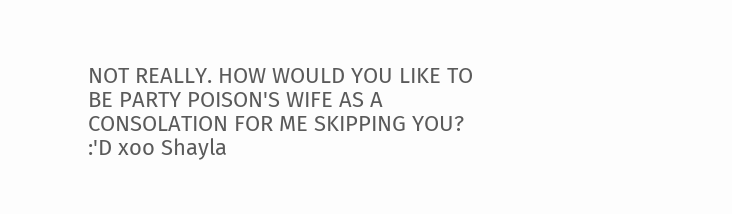NOT REALLY. HOW WOULD YOU LIKE TO BE PARTY POISON'S WIFE AS A CONSOLATION FOR ME SKIPPING YOU? :'D xoo Shayla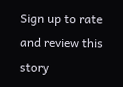Sign up to rate and review this story